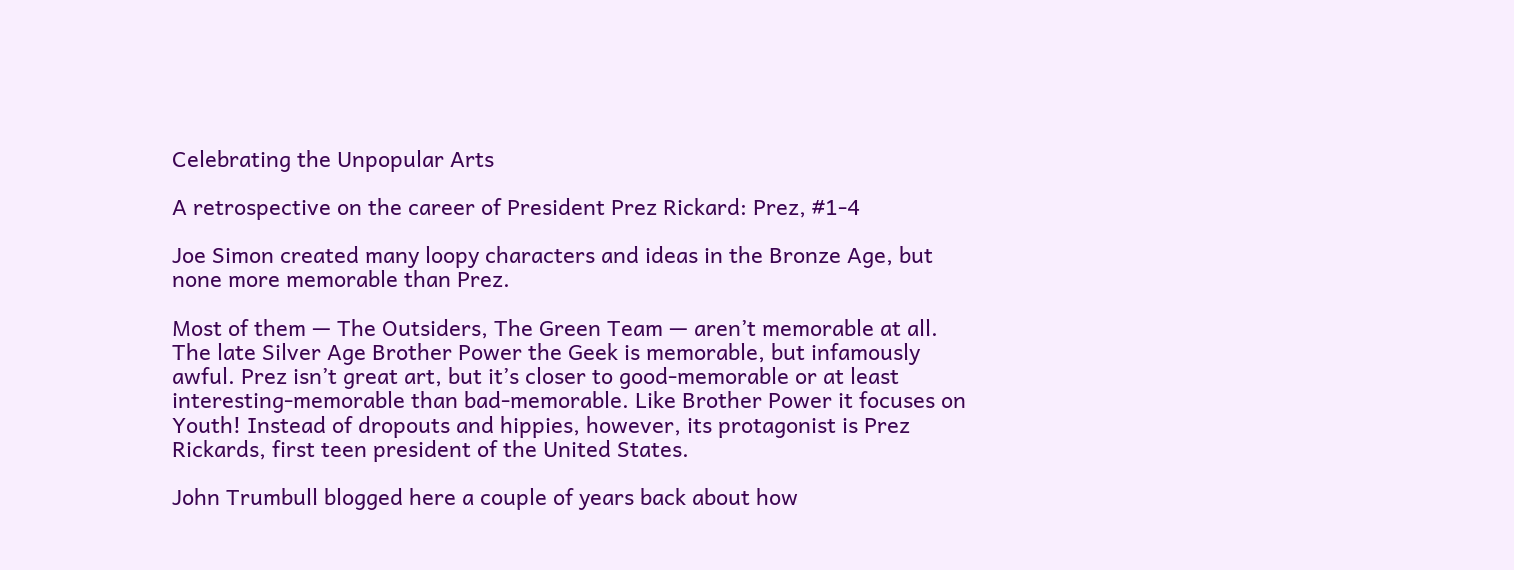Celebrating the Unpopular Arts

A retrospective on the career of President Prez Rickard: Prez, #1-4

Joe Simon created many loopy characters and ideas in the Bronze Age, but none more memorable than Prez.

Most of them — The Outsiders, The Green Team — aren’t memorable at all. The late Silver Age Brother Power the Geek is memorable, but infamously awful. Prez isn’t great art, but it’s closer to good-memorable or at least interesting-memorable than bad-memorable. Like Brother Power it focuses on Youth! Instead of dropouts and hippies, however, its protagonist is Prez Rickards, first teen president of the United States.

John Trumbull blogged here a couple of years back about how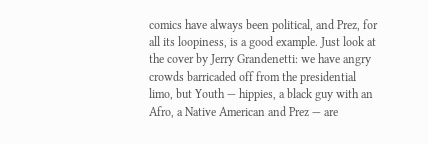comics have always been political, and Prez, for all its loopiness, is a good example. Just look at the cover by Jerry Grandenetti: we have angry crowds barricaded off from the presidential limo, but Youth — hippies, a black guy with an Afro, a Native American and Prez — are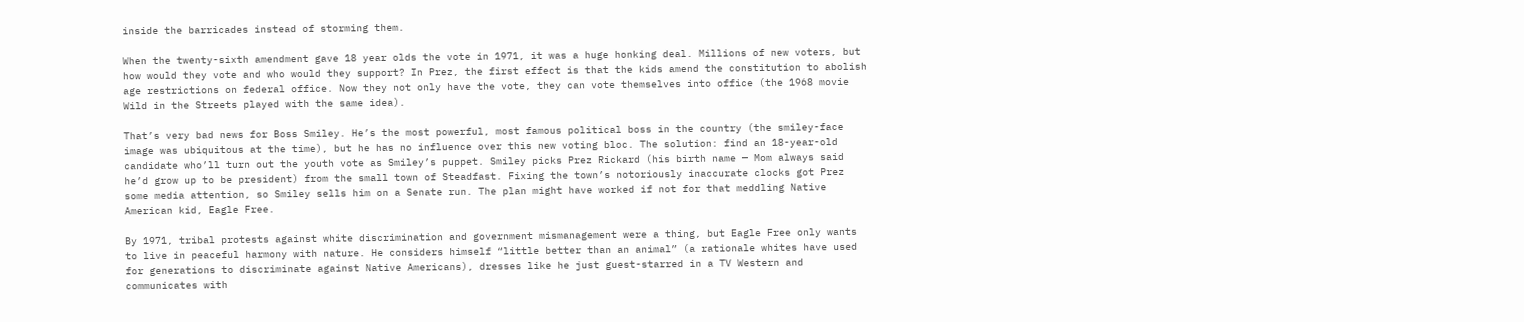inside the barricades instead of storming them.

When the twenty-sixth amendment gave 18 year olds the vote in 1971, it was a huge honking deal. Millions of new voters, but how would they vote and who would they support? In Prez, the first effect is that the kids amend the constitution to abolish age restrictions on federal office. Now they not only have the vote, they can vote themselves into office (the 1968 movie Wild in the Streets played with the same idea).

That’s very bad news for Boss Smiley. He’s the most powerful, most famous political boss in the country (the smiley-face image was ubiquitous at the time), but he has no influence over this new voting bloc. The solution: find an 18-year-old candidate who’ll turn out the youth vote as Smiley’s puppet. Smiley picks Prez Rickard (his birth name — Mom always said he’d grow up to be president) from the small town of Steadfast. Fixing the town’s notoriously inaccurate clocks got Prez some media attention, so Smiley sells him on a Senate run. The plan might have worked if not for that meddling Native American kid, Eagle Free.

By 1971, tribal protests against white discrimination and government mismanagement were a thing, but Eagle Free only wants to live in peaceful harmony with nature. He considers himself “little better than an animal” (a rationale whites have used for generations to discriminate against Native Americans), dresses like he just guest-starred in a TV Western and communicates with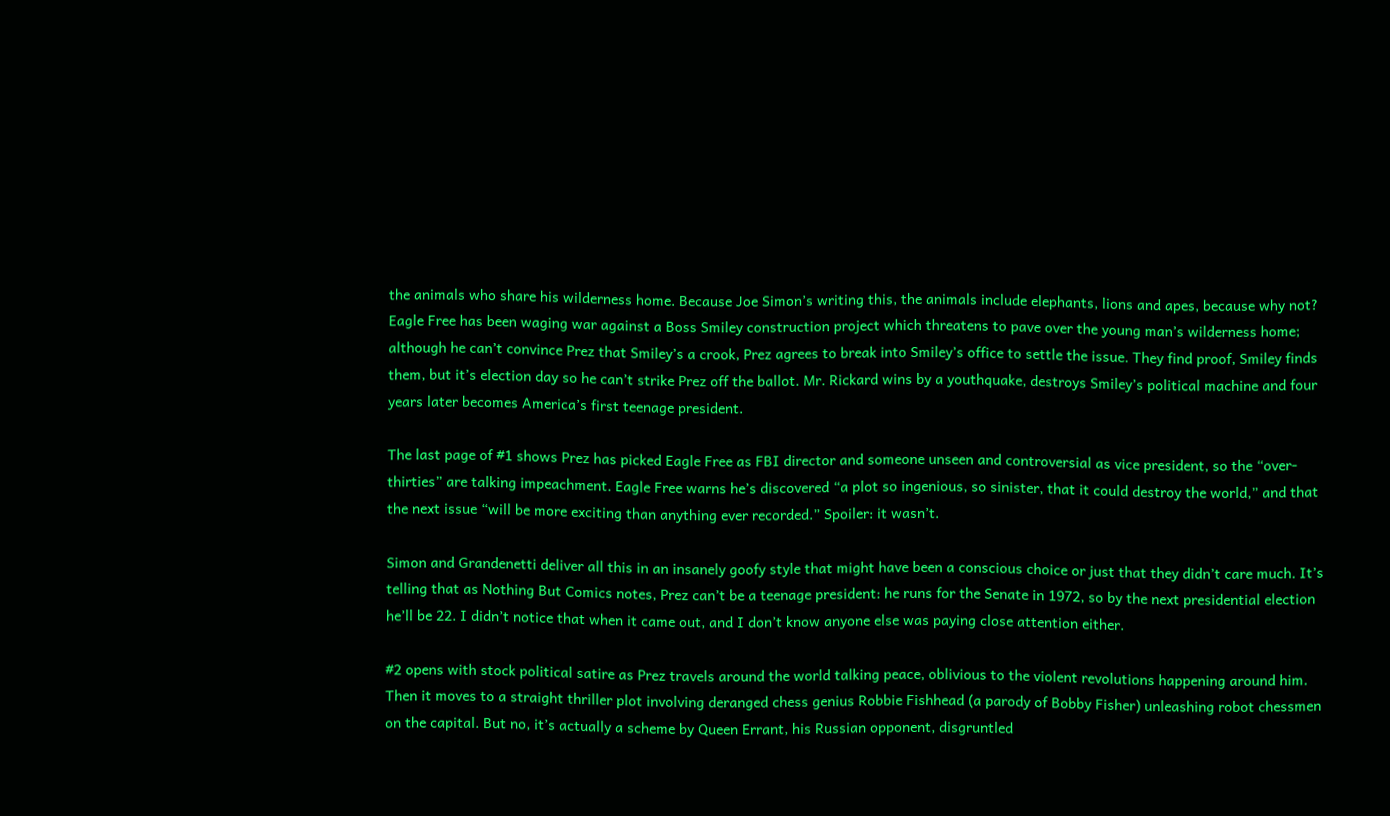the animals who share his wilderness home. Because Joe Simon’s writing this, the animals include elephants, lions and apes, because why not? Eagle Free has been waging war against a Boss Smiley construction project which threatens to pave over the young man’s wilderness home; although he can’t convince Prez that Smiley’s a crook, Prez agrees to break into Smiley’s office to settle the issue. They find proof, Smiley finds them, but it’s election day so he can’t strike Prez off the ballot. Mr. Rickard wins by a youthquake, destroys Smiley’s political machine and four years later becomes America’s first teenage president.

The last page of #1 shows Prez has picked Eagle Free as FBI director and someone unseen and controversial as vice president, so the “over-thirties” are talking impeachment. Eagle Free warns he’s discovered “a plot so ingenious, so sinister, that it could destroy the world,” and that the next issue “will be more exciting than anything ever recorded.” Spoiler: it wasn’t.

Simon and Grandenetti deliver all this in an insanely goofy style that might have been a conscious choice or just that they didn’t care much. It’s telling that as Nothing But Comics notes, Prez can’t be a teenage president: he runs for the Senate in 1972, so by the next presidential election he’ll be 22. I didn’t notice that when it came out, and I don’t know anyone else was paying close attention either.

#2 opens with stock political satire as Prez travels around the world talking peace, oblivious to the violent revolutions happening around him. Then it moves to a straight thriller plot involving deranged chess genius Robbie Fishhead (a parody of Bobby Fisher) unleashing robot chessmen on the capital. But no, it’s actually a scheme by Queen Errant, his Russian opponent, disgruntled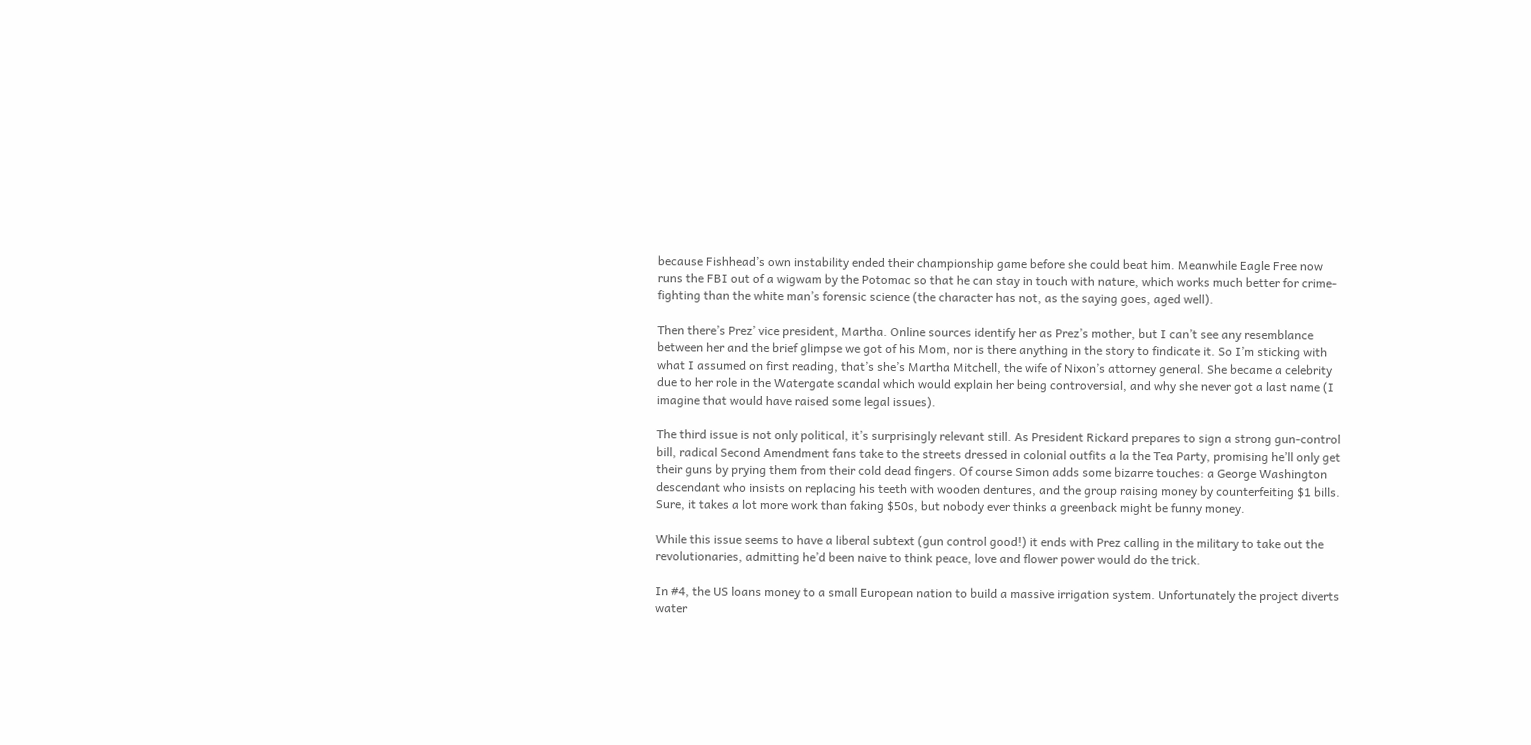because Fishhead’s own instability ended their championship game before she could beat him. Meanwhile Eagle Free now runs the FBI out of a wigwam by the Potomac so that he can stay in touch with nature, which works much better for crime-fighting than the white man’s forensic science (the character has not, as the saying goes, aged well).

Then there’s Prez’ vice president, Martha. Online sources identify her as Prez’s mother, but I can’t see any resemblance between her and the brief glimpse we got of his Mom, nor is there anything in the story to findicate it. So I’m sticking with what I assumed on first reading, that’s she’s Martha Mitchell, the wife of Nixon’s attorney general. She became a celebrity due to her role in the Watergate scandal which would explain her being controversial, and why she never got a last name (I imagine that would have raised some legal issues).

The third issue is not only political, it’s surprisingly relevant still. As President Rickard prepares to sign a strong gun-control bill, radical Second Amendment fans take to the streets dressed in colonial outfits a la the Tea Party, promising he’ll only get their guns by prying them from their cold dead fingers. Of course Simon adds some bizarre touches: a George Washington descendant who insists on replacing his teeth with wooden dentures, and the group raising money by counterfeiting $1 bills. Sure, it takes a lot more work than faking $50s, but nobody ever thinks a greenback might be funny money.

While this issue seems to have a liberal subtext (gun control good!) it ends with Prez calling in the military to take out the revolutionaries, admitting he’d been naive to think peace, love and flower power would do the trick.

In #4, the US loans money to a small European nation to build a massive irrigation system. Unfortunately the project diverts water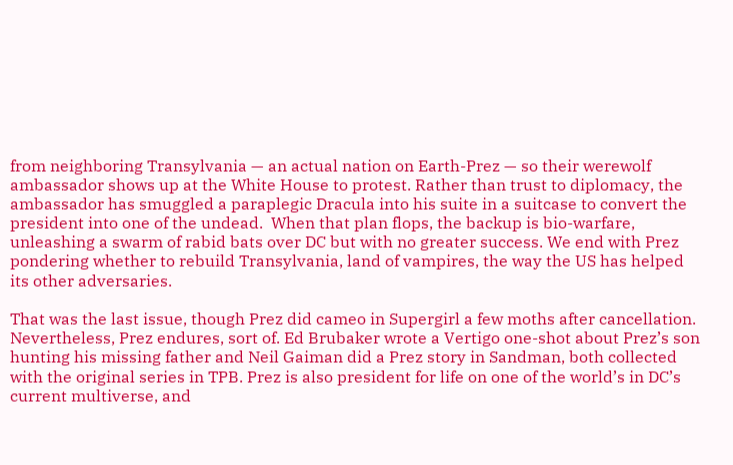from neighboring Transylvania — an actual nation on Earth-Prez — so their werewolf ambassador shows up at the White House to protest. Rather than trust to diplomacy, the ambassador has smuggled a paraplegic Dracula into his suite in a suitcase to convert the president into one of the undead.  When that plan flops, the backup is bio-warfare, unleashing a swarm of rabid bats over DC but with no greater success. We end with Prez pondering whether to rebuild Transylvania, land of vampires, the way the US has helped its other adversaries.

That was the last issue, though Prez did cameo in Supergirl a few moths after cancellation. Nevertheless, Prez endures, sort of. Ed Brubaker wrote a Vertigo one-shot about Prez’s son hunting his missing father and Neil Gaiman did a Prez story in Sandman, both collected with the original series in TPB. Prez is also president for life on one of the world’s in DC’s current multiverse, and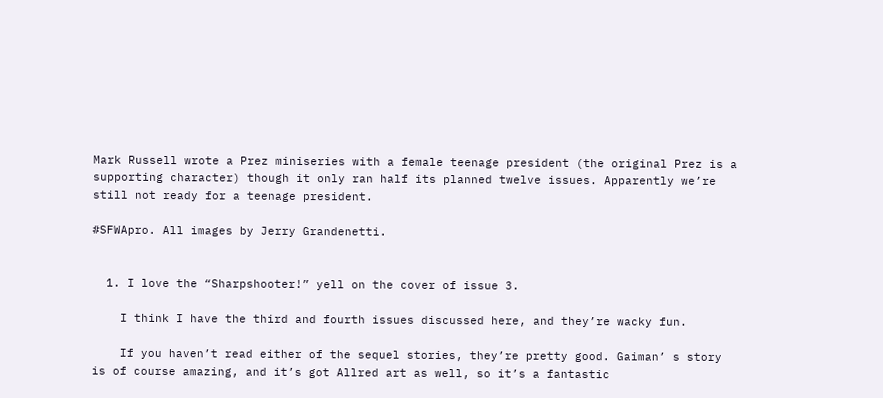Mark Russell wrote a Prez miniseries with a female teenage president (the original Prez is a supporting character) though it only ran half its planned twelve issues. Apparently we’re still not ready for a teenage president.

#SFWApro. All images by Jerry Grandenetti.


  1. I love the “Sharpshooter!” yell on the cover of issue 3.

    I think I have the third and fourth issues discussed here, and they’re wacky fun.

    If you haven’t read either of the sequel stories, they’re pretty good. Gaiman’ s story is of course amazing, and it’s got Allred art as well, so it’s a fantastic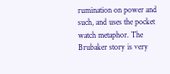rumination on power and such, and uses the pocket watch metaphor. The Brubaker story is very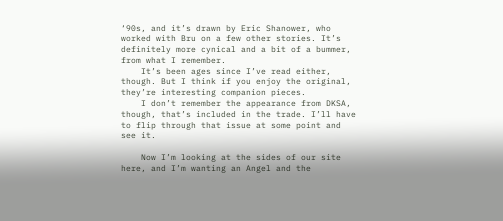‘90s, and it’s drawn by Eric Shanower, who worked with Bru on a few other stories. It’s definitely more cynical and a bit of a bummer, from what I remember.
    It’s been ages since I’ve read either, though. But I think if you enjoy the original, they’re interesting companion pieces.
    I don’t remember the appearance from DKSA, though, that’s included in the trade. I’ll have to flip through that issue at some point and see it.

    Now I’m looking at the sides of our site here, and I’m wanting an Angel and the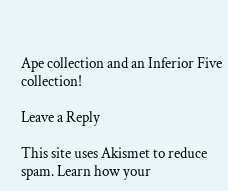Ape collection and an Inferior Five collection!

Leave a Reply

This site uses Akismet to reduce spam. Learn how your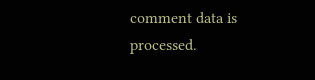comment data is processed.